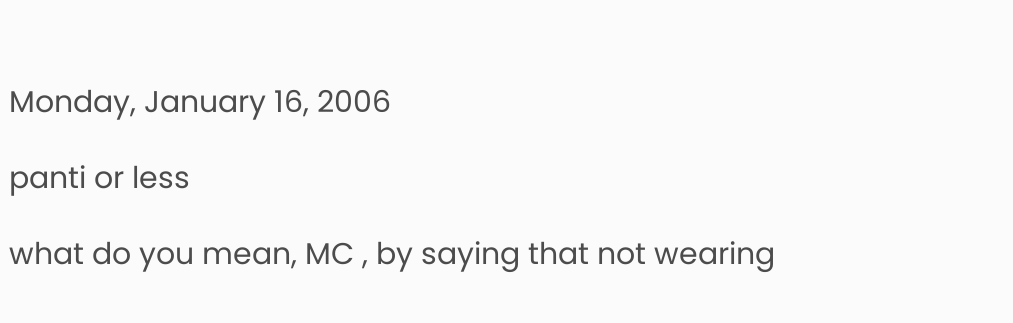Monday, January 16, 2006

panti or less

what do you mean, MC , by saying that not wearing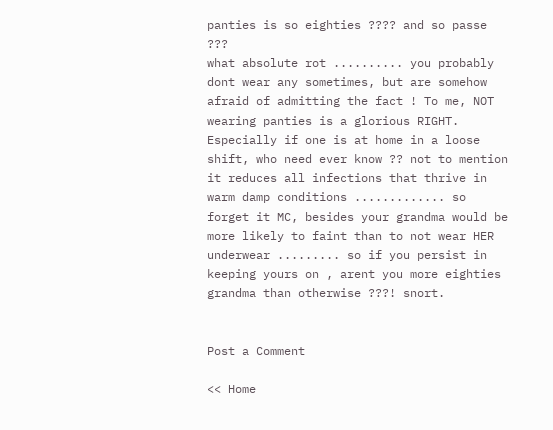panties is so eighties ???? and so passe ???
what absolute rot .......... you probably dont wear any sometimes, but are somehow afraid of admitting the fact ! To me, NOT wearing panties is a glorious RIGHT. Especially if one is at home in a loose shift, who need ever know ?? not to mention it reduces all infections that thrive in warm damp conditions ............. so forget it MC, besides your grandma would be more likely to faint than to not wear HER underwear ......... so if you persist in keeping yours on , arent you more eighties grandma than otherwise ???! snort.


Post a Comment

<< Home